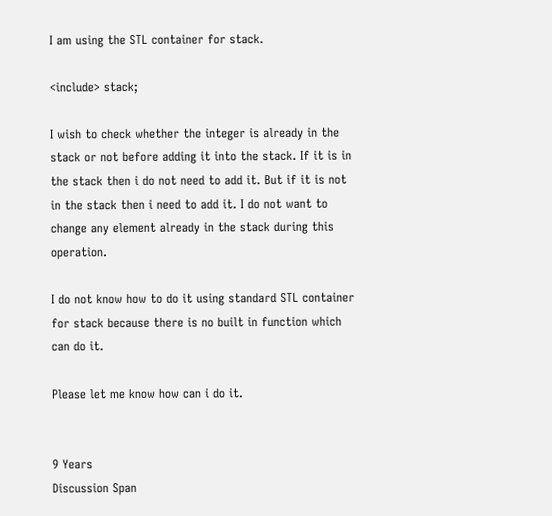I am using the STL container for stack.

<include> stack;

I wish to check whether the integer is already in the stack or not before adding it into the stack. If it is in the stack then i do not need to add it. But if it is not in the stack then i need to add it. I do not want to change any element already in the stack during this operation.

I do not know how to do it using standard STL container for stack because there is no built in function which can do it.

Please let me know how can i do it.


9 Years
Discussion Span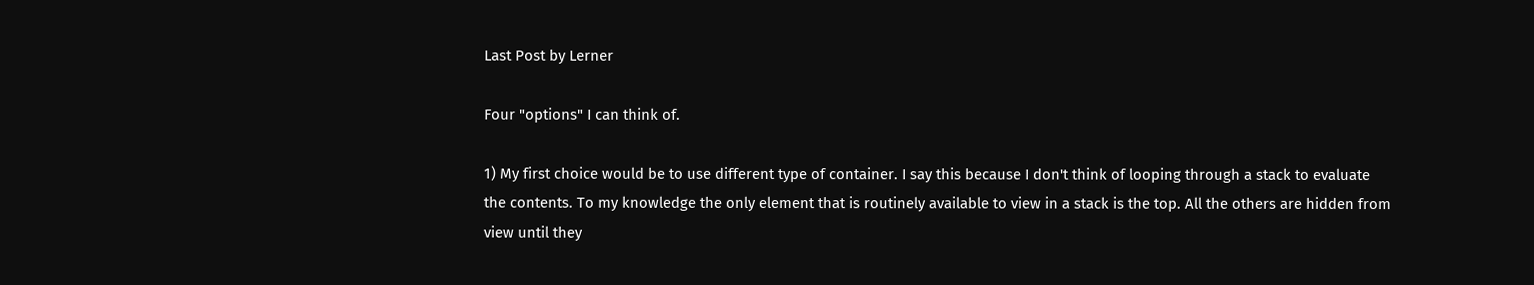Last Post by Lerner

Four "options" I can think of.

1) My first choice would be to use different type of container. I say this because I don't think of looping through a stack to evaluate the contents. To my knowledge the only element that is routinely available to view in a stack is the top. All the others are hidden from view until they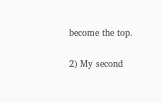become the top.

2) My second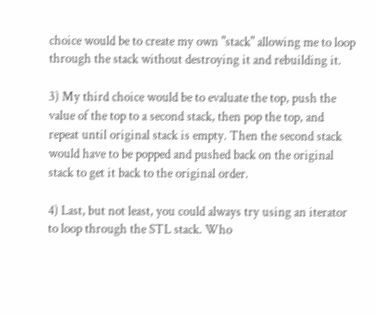choice would be to create my own "stack" allowing me to loop through the stack without destroying it and rebuilding it.

3) My third choice would be to evaluate the top, push the value of the top to a second stack, then pop the top, and repeat until original stack is empty. Then the second stack would have to be popped and pushed back on the original stack to get it back to the original order.

4) Last, but not least, you could always try using an iterator to loop through the STL stack. Who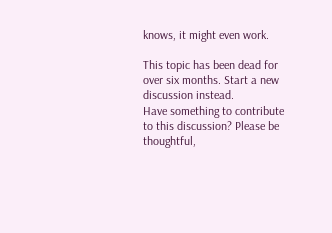knows, it might even work.

This topic has been dead for over six months. Start a new discussion instead.
Have something to contribute to this discussion? Please be thoughtful,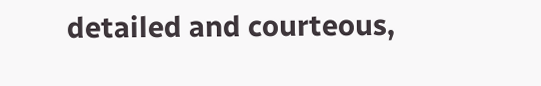detailed and courteous,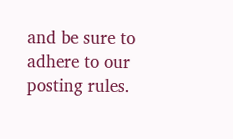and be sure to adhere to our posting rules.